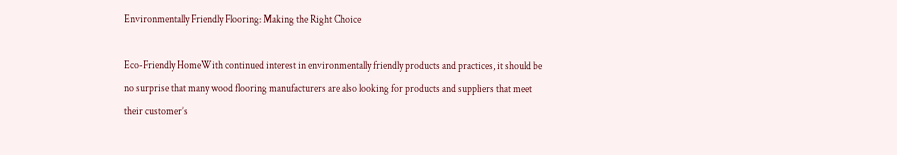Environmentally Friendly Flooring: Making the Right Choice

Eco-Friendly HomeWith continued interest in environmentally friendly products and practices, it should be no surprise that many wood flooring manufacturers are also looking for products and suppliers that meet their customer’s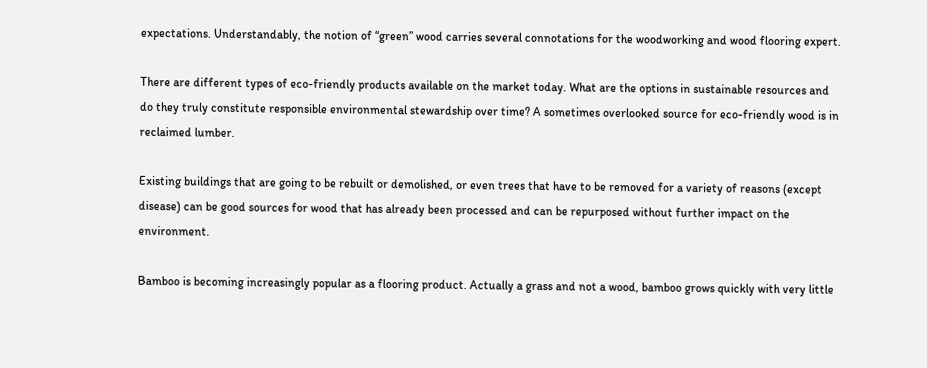expectations. Understandably, the notion of “green” wood carries several connotations for the woodworking and wood flooring expert.

There are different types of eco-friendly products available on the market today. What are the options in sustainable resources and do they truly constitute responsible environmental stewardship over time? A sometimes overlooked source for eco-friendly wood is in reclaimed lumber.

Existing buildings that are going to be rebuilt or demolished, or even trees that have to be removed for a variety of reasons (except disease) can be good sources for wood that has already been processed and can be repurposed without further impact on the environment.

Bamboo is becoming increasingly popular as a flooring product. Actually a grass and not a wood, bamboo grows quickly with very little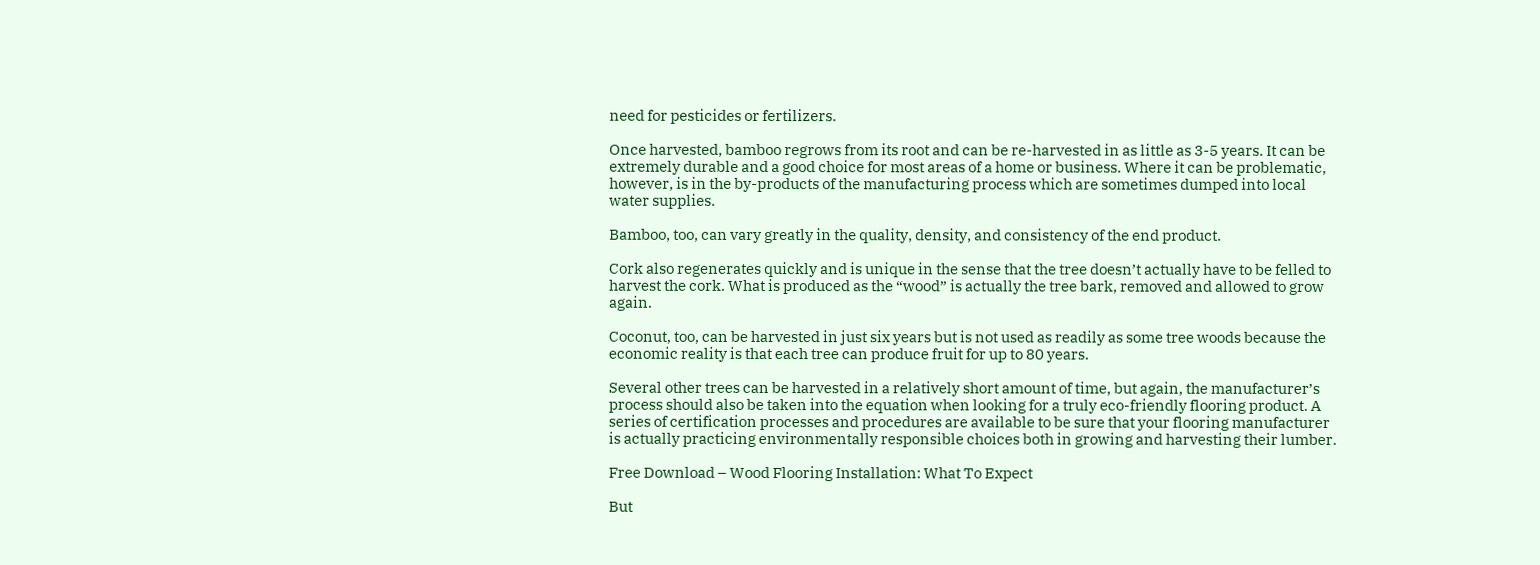need for pesticides or fertilizers.

Once harvested, bamboo regrows from its root and can be re-harvested in as little as 3-5 years. It can be extremely durable and a good choice for most areas of a home or business. Where it can be problematic, however, is in the by-products of the manufacturing process which are sometimes dumped into local water supplies.

Bamboo, too, can vary greatly in the quality, density, and consistency of the end product.

Cork also regenerates quickly and is unique in the sense that the tree doesn’t actually have to be felled to harvest the cork. What is produced as the “wood” is actually the tree bark, removed and allowed to grow again.

Coconut, too, can be harvested in just six years but is not used as readily as some tree woods because the economic reality is that each tree can produce fruit for up to 80 years.

Several other trees can be harvested in a relatively short amount of time, but again, the manufacturer’s process should also be taken into the equation when looking for a truly eco-friendly flooring product. A series of certification processes and procedures are available to be sure that your flooring manufacturer is actually practicing environmentally responsible choices both in growing and harvesting their lumber.

Free Download – Wood Flooring Installation: What To Expect

But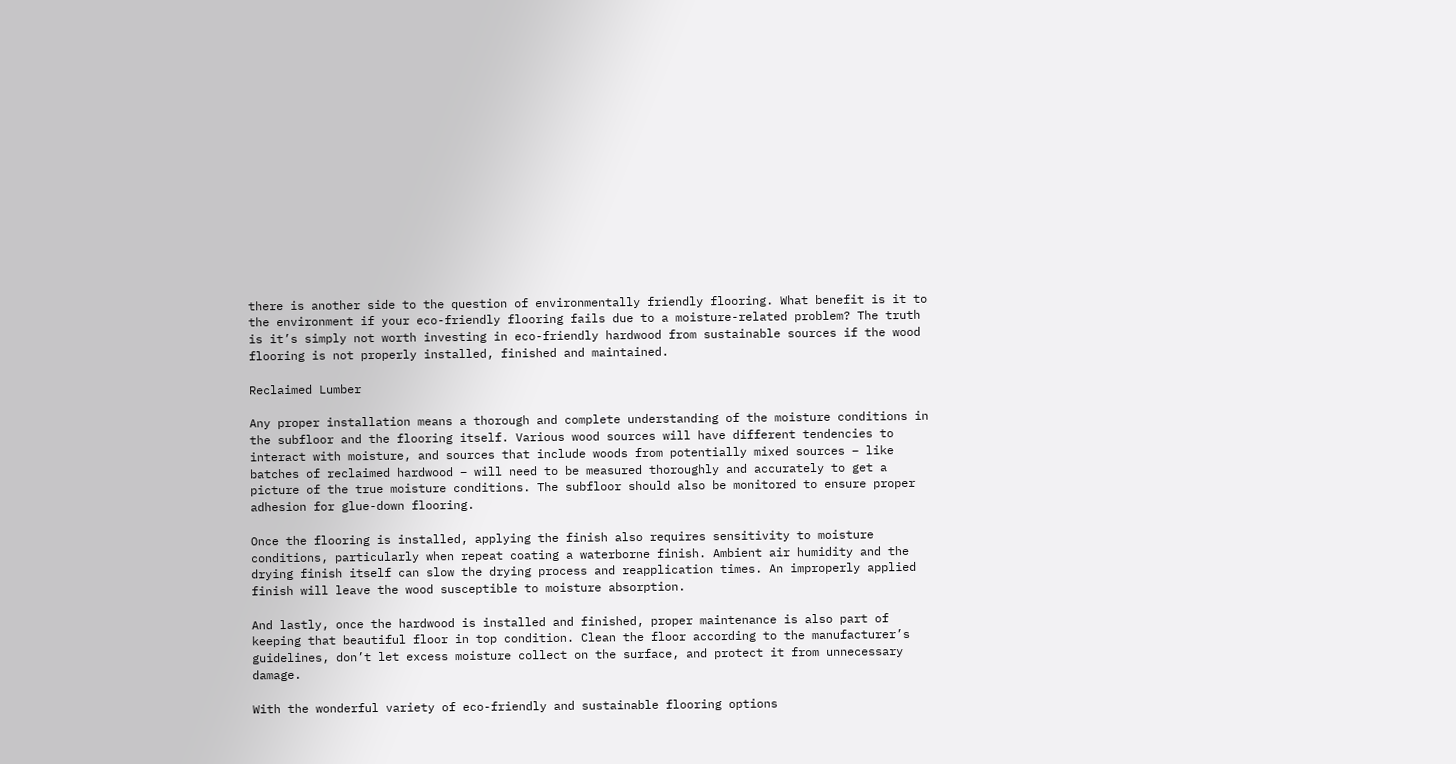there is another side to the question of environmentally friendly flooring. What benefit is it to the environment if your eco-friendly flooring fails due to a moisture-related problem? The truth is it’s simply not worth investing in eco-friendly hardwood from sustainable sources if the wood flooring is not properly installed, finished and maintained.

Reclaimed Lumber

Any proper installation means a thorough and complete understanding of the moisture conditions in the subfloor and the flooring itself. Various wood sources will have different tendencies to interact with moisture, and sources that include woods from potentially mixed sources – like batches of reclaimed hardwood – will need to be measured thoroughly and accurately to get a picture of the true moisture conditions. The subfloor should also be monitored to ensure proper adhesion for glue-down flooring.

Once the flooring is installed, applying the finish also requires sensitivity to moisture conditions, particularly when repeat coating a waterborne finish. Ambient air humidity and the drying finish itself can slow the drying process and reapplication times. An improperly applied finish will leave the wood susceptible to moisture absorption.

And lastly, once the hardwood is installed and finished, proper maintenance is also part of keeping that beautiful floor in top condition. Clean the floor according to the manufacturer’s guidelines, don’t let excess moisture collect on the surface, and protect it from unnecessary damage.

With the wonderful variety of eco-friendly and sustainable flooring options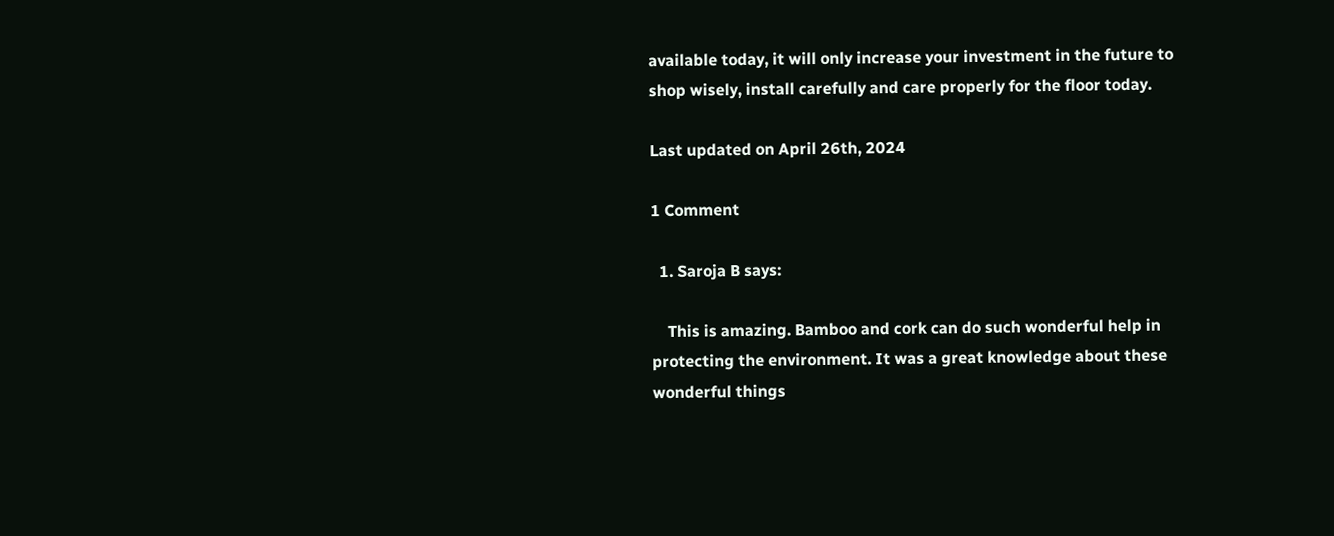available today, it will only increase your investment in the future to shop wisely, install carefully and care properly for the floor today.

Last updated on April 26th, 2024

1 Comment

  1. Saroja B says:

    This is amazing. Bamboo and cork can do such wonderful help in protecting the environment. It was a great knowledge about these wonderful things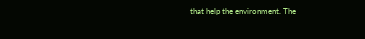that help the environment. The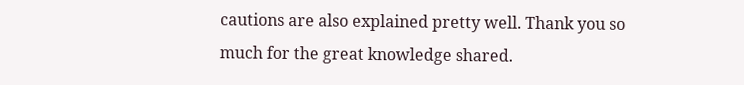cautions are also explained pretty well. Thank you so much for the great knowledge shared.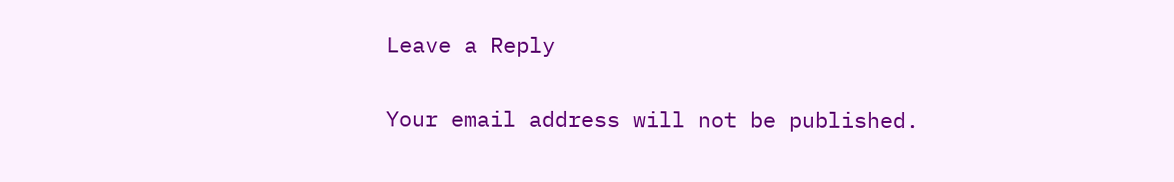Leave a Reply

Your email address will not be published.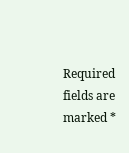Required fields are marked *